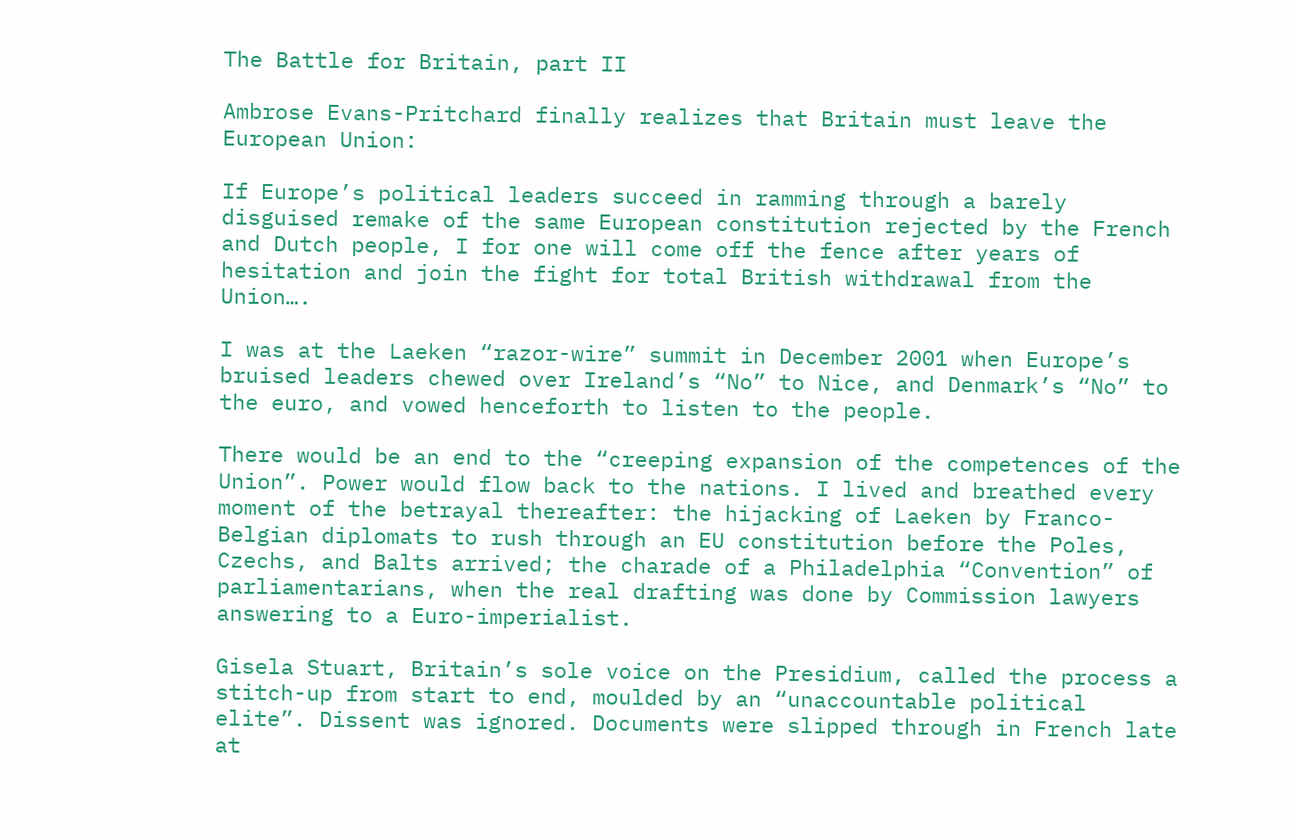The Battle for Britain, part II

Ambrose Evans-Pritchard finally realizes that Britain must leave the European Union:

If Europe’s political leaders succeed in ramming through a barely disguised remake of the same European constitution rejected by the French and Dutch people, I for one will come off the fence after years of hesitation and join the fight for total British withdrawal from the Union….

I was at the Laeken “razor-wire” summit in December 2001 when Europe’s bruised leaders chewed over Ireland’s “No” to Nice, and Denmark’s “No” to the euro, and vowed henceforth to listen to the people.

There would be an end to the “creeping expansion of the competences of the Union”. Power would flow back to the nations. I lived and breathed every moment of the betrayal thereafter: the hijacking of Laeken by Franco-Belgian diplomats to rush through an EU constitution before the Poles, Czechs, and Balts arrived; the charade of a Philadelphia “Convention” of parliamentarians, when the real drafting was done by Commission lawyers answering to a Euro-imperialist.

Gisela Stuart, Britain’s sole voice on the Presidium, called the process a stitch-up from start to end, moulded by an “unaccountable political elite”. Dissent was ignored. Documents were slipped through in French late at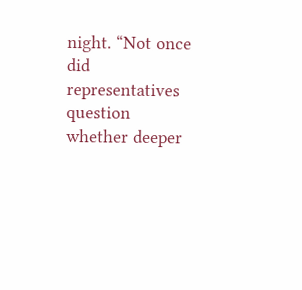night. “Not once did representatives question whether deeper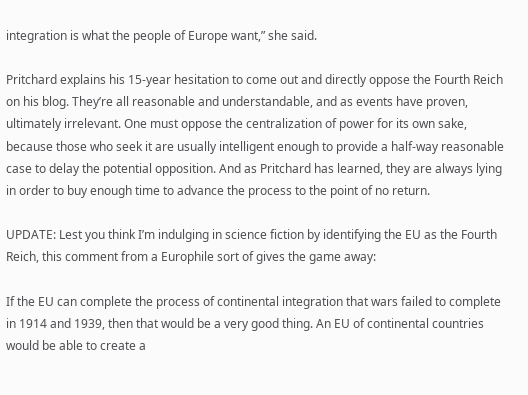integration is what the people of Europe want,” she said.

Pritchard explains his 15-year hesitation to come out and directly oppose the Fourth Reich on his blog. They’re all reasonable and understandable, and as events have proven, ultimately irrelevant. One must oppose the centralization of power for its own sake, because those who seek it are usually intelligent enough to provide a half-way reasonable case to delay the potential opposition. And as Pritchard has learned, they are always lying in order to buy enough time to advance the process to the point of no return.

UPDATE: Lest you think I’m indulging in science fiction by identifying the EU as the Fourth Reich, this comment from a Europhile sort of gives the game away:

If the EU can complete the process of continental integration that wars failed to complete in 1914 and 1939, then that would be a very good thing. An EU of continental countries would be able to create a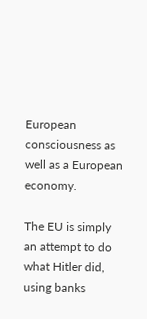European consciousness as well as a European economy.

The EU is simply an attempt to do what Hitler did, using banks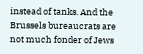instead of tanks. And the Brussels bureaucrats are not much fonder of Jews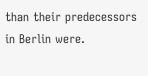than their predecessors in Berlin were.